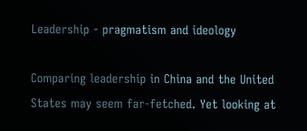Leadership - pragmatism and ideology

Comparing leadership in China and the United States may seem far-fetched. Yet looking at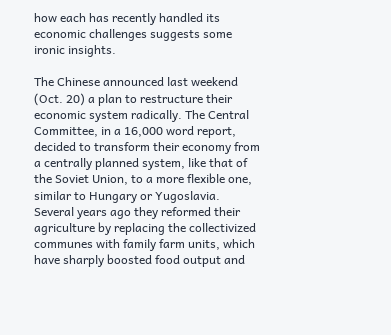how each has recently handled its economic challenges suggests some ironic insights.

The Chinese announced last weekend (Oct. 20) a plan to restructure their economic system radically. The Central Committee, in a 16,000 word report, decided to transform their economy from a centrally planned system, like that of the Soviet Union, to a more flexible one, similar to Hungary or Yugoslavia. Several years ago they reformed their agriculture by replacing the collectivized communes with family farm units, which have sharply boosted food output and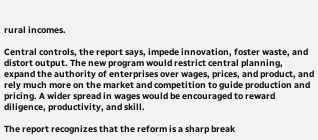rural incomes.

Central controls, the report says, impede innovation, foster waste, and distort output. The new program would restrict central planning, expand the authority of enterprises over wages, prices, and product, and rely much more on the market and competition to guide production and pricing. A wider spread in wages would be encouraged to reward diligence, productivity, and skill.

The report recognizes that the reform is a sharp break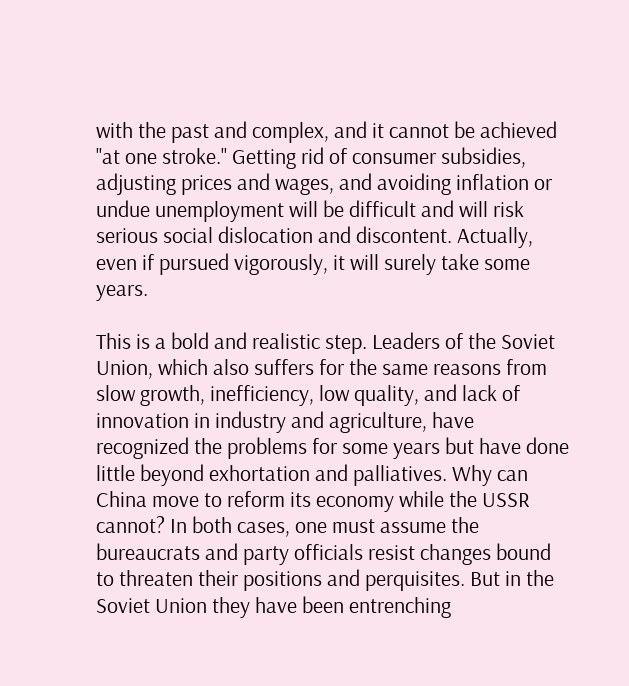with the past and complex, and it cannot be achieved ''at one stroke.'' Getting rid of consumer subsidies, adjusting prices and wages, and avoiding inflation or undue unemployment will be difficult and will risk serious social dislocation and discontent. Actually, even if pursued vigorously, it will surely take some years.

This is a bold and realistic step. Leaders of the Soviet Union, which also suffers for the same reasons from slow growth, inefficiency, low quality, and lack of innovation in industry and agriculture, have recognized the problems for some years but have done little beyond exhortation and palliatives. Why can China move to reform its economy while the USSR cannot? In both cases, one must assume the bureaucrats and party officials resist changes bound to threaten their positions and perquisites. But in the Soviet Union they have been entrenching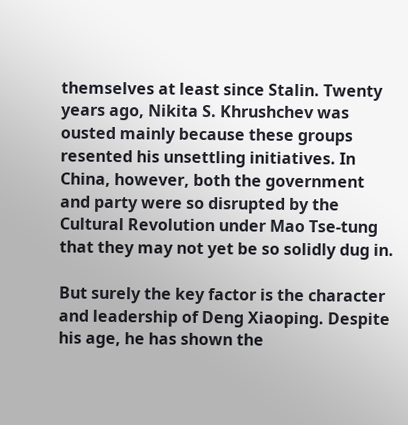themselves at least since Stalin. Twenty years ago, Nikita S. Khrushchev was ousted mainly because these groups resented his unsettling initiatives. In China, however, both the government and party were so disrupted by the Cultural Revolution under Mao Tse-tung that they may not yet be so solidly dug in.

But surely the key factor is the character and leadership of Deng Xiaoping. Despite his age, he has shown the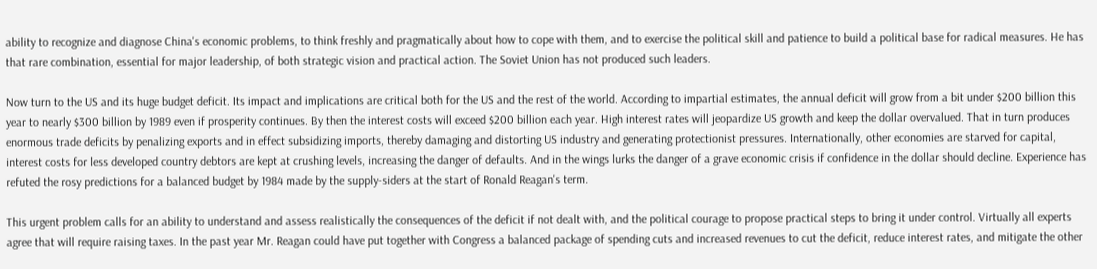ability to recognize and diagnose China's economic problems, to think freshly and pragmatically about how to cope with them, and to exercise the political skill and patience to build a political base for radical measures. He has that rare combination, essential for major leadership, of both strategic vision and practical action. The Soviet Union has not produced such leaders.

Now turn to the US and its huge budget deficit. Its impact and implications are critical both for the US and the rest of the world. According to impartial estimates, the annual deficit will grow from a bit under $200 billion this year to nearly $300 billion by 1989 even if prosperity continues. By then the interest costs will exceed $200 billion each year. High interest rates will jeopardize US growth and keep the dollar overvalued. That in turn produces enormous trade deficits by penalizing exports and in effect subsidizing imports, thereby damaging and distorting US industry and generating protectionist pressures. Internationally, other economies are starved for capital, interest costs for less developed country debtors are kept at crushing levels, increasing the danger of defaults. And in the wings lurks the danger of a grave economic crisis if confidence in the dollar should decline. Experience has refuted the rosy predictions for a balanced budget by 1984 made by the supply-siders at the start of Ronald Reagan's term.

This urgent problem calls for an ability to understand and assess realistically the consequences of the deficit if not dealt with, and the political courage to propose practical steps to bring it under control. Virtually all experts agree that will require raising taxes. In the past year Mr. Reagan could have put together with Congress a balanced package of spending cuts and increased revenues to cut the deficit, reduce interest rates, and mitigate the other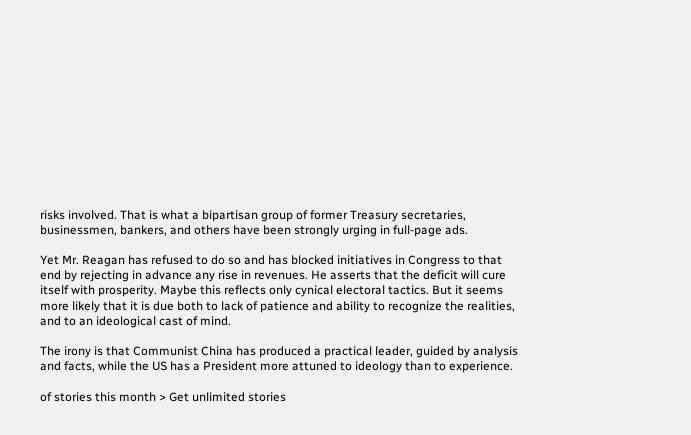risks involved. That is what a bipartisan group of former Treasury secretaries, businessmen, bankers, and others have been strongly urging in full-page ads.

Yet Mr. Reagan has refused to do so and has blocked initiatives in Congress to that end by rejecting in advance any rise in revenues. He asserts that the deficit will cure itself with prosperity. Maybe this reflects only cynical electoral tactics. But it seems more likely that it is due both to lack of patience and ability to recognize the realities, and to an ideological cast of mind.

The irony is that Communist China has produced a practical leader, guided by analysis and facts, while the US has a President more attuned to ideology than to experience.

of stories this month > Get unlimited stories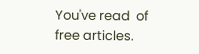You've read  of  free articles.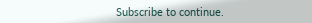Subscribe to continue.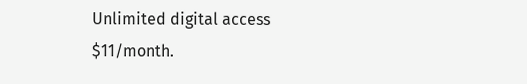Unlimited digital access $11/month.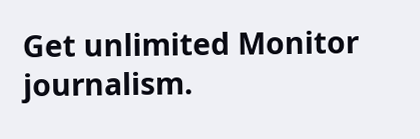Get unlimited Monitor journalism.